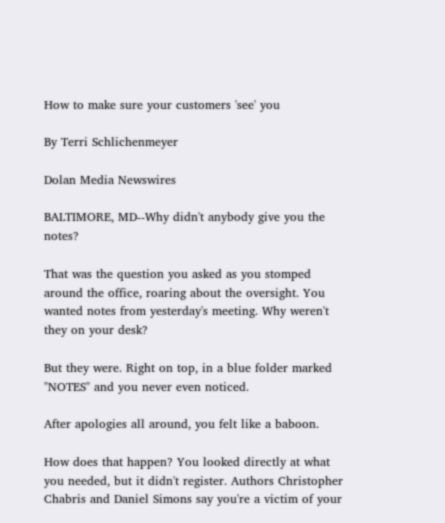How to make sure your customers 'see' you

By Terri Schlichenmeyer

Dolan Media Newswires

BALTIMORE, MD--Why didn't anybody give you the notes?

That was the question you asked as you stomped around the office, roaring about the oversight. You wanted notes from yesterday's meeting. Why weren't they on your desk?

But they were. Right on top, in a blue folder marked "NOTES" and you never even noticed.

After apologies all around, you felt like a baboon.

How does that happen? You looked directly at what you needed, but it didn't register. Authors Christopher Chabris and Daniel Simons say you're a victim of your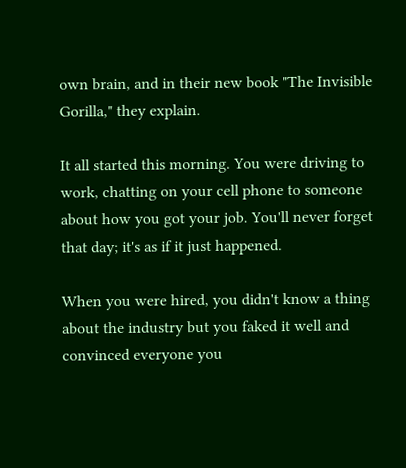own brain, and in their new book "The Invisible Gorilla," they explain.

It all started this morning. You were driving to work, chatting on your cell phone to someone about how you got your job. You'll never forget that day; it's as if it just happened.

When you were hired, you didn't know a thing about the industry but you faked it well and convinced everyone you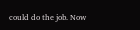could do the job. Now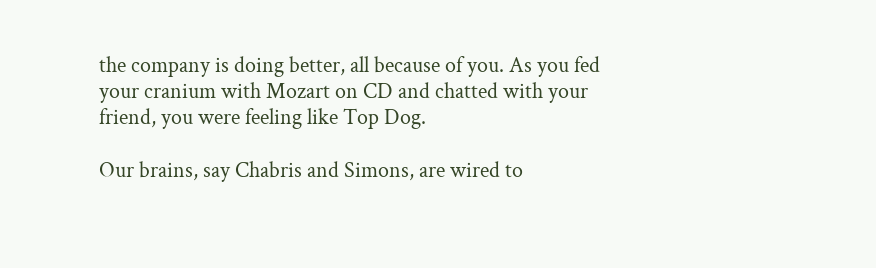the company is doing better, all because of you. As you fed your cranium with Mozart on CD and chatted with your friend, you were feeling like Top Dog.

Our brains, say Chabris and Simons, are wired to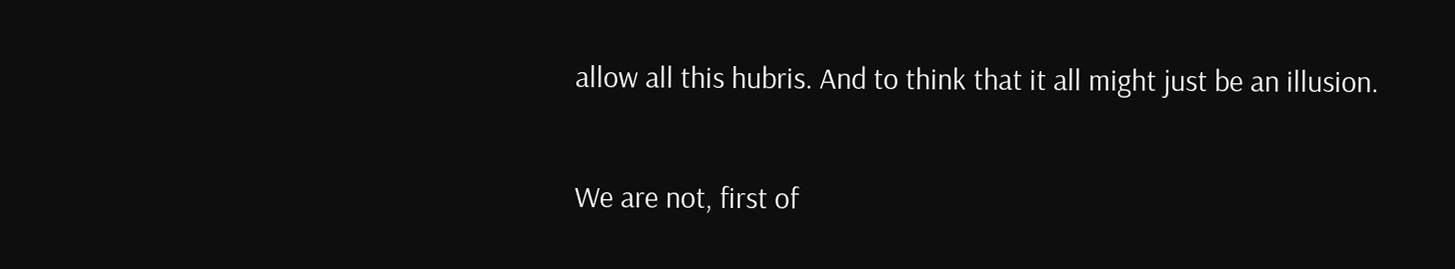allow all this hubris. And to think that it all might just be an illusion.

We are not, first of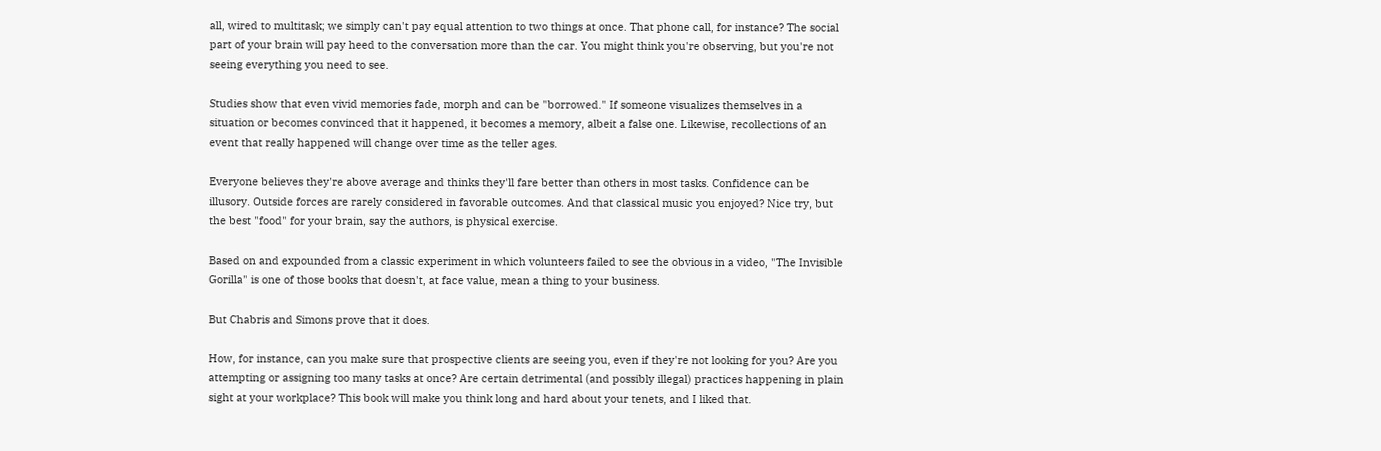all, wired to multitask; we simply can't pay equal attention to two things at once. That phone call, for instance? The social part of your brain will pay heed to the conversation more than the car. You might think you're observing, but you're not seeing everything you need to see.

Studies show that even vivid memories fade, morph and can be "borrowed." If someone visualizes themselves in a situation or becomes convinced that it happened, it becomes a memory, albeit a false one. Likewise, recollections of an event that really happened will change over time as the teller ages.

Everyone believes they're above average and thinks they'll fare better than others in most tasks. Confidence can be illusory. Outside forces are rarely considered in favorable outcomes. And that classical music you enjoyed? Nice try, but the best "food" for your brain, say the authors, is physical exercise.

Based on and expounded from a classic experiment in which volunteers failed to see the obvious in a video, "The Invisible Gorilla" is one of those books that doesn't, at face value, mean a thing to your business.

But Chabris and Simons prove that it does.

How, for instance, can you make sure that prospective clients are seeing you, even if they're not looking for you? Are you attempting or assigning too many tasks at once? Are certain detrimental (and possibly illegal) practices happening in plain sight at your workplace? This book will make you think long and hard about your tenets, and I liked that.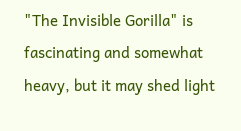"The Invisible Gorilla" is fascinating and somewhat heavy, but it may shed light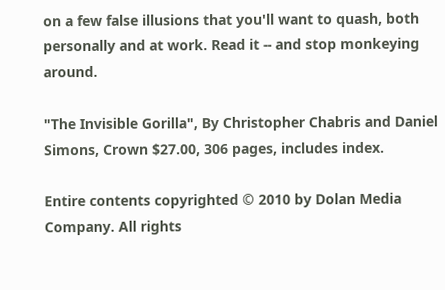on a few false illusions that you'll want to quash, both personally and at work. Read it -- and stop monkeying around.

"The Invisible Gorilla", By Christopher Chabris and Daniel Simons, Crown $27.00, 306 pages, includes index.

Entire contents copyrighted © 2010 by Dolan Media Company. All rights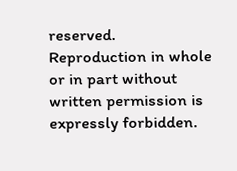reserved. Reproduction in whole or in part without written permission is expressly forbidden.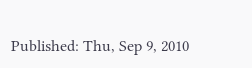Published: Thu, Sep 9, 2010